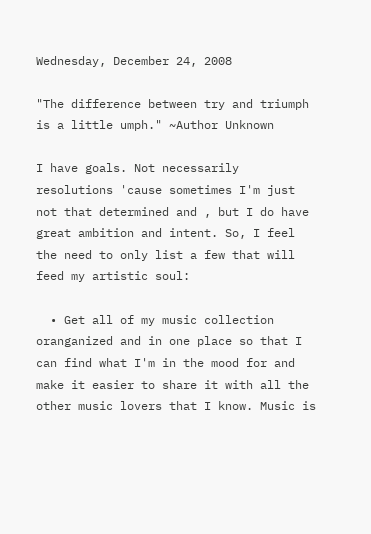Wednesday, December 24, 2008

"The difference between try and triumph is a little umph." ~Author Unknown

I have goals. Not necessarily resolutions 'cause sometimes I'm just not that determined and , but I do have great ambition and intent. So, I feel the need to only list a few that will feed my artistic soul:

  • Get all of my music collection oranganized and in one place so that I can find what I'm in the mood for and make it easier to share it with all the other music lovers that I know. Music is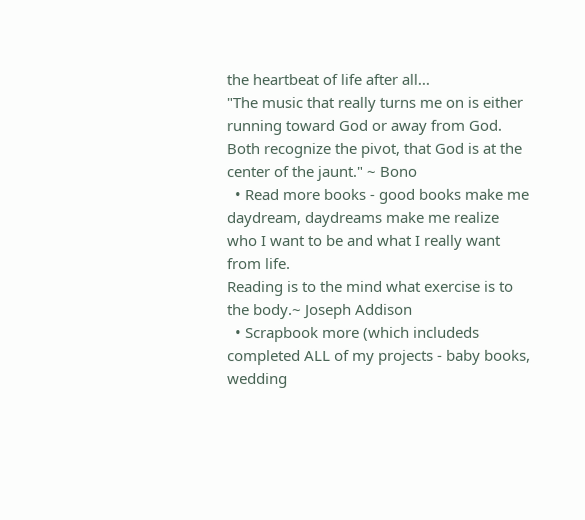the heartbeat of life after all...
"The music that really turns me on is either running toward God or away from God. Both recognize the pivot, that God is at the center of the jaunt." ~ Bono
  • Read more books - good books make me daydream, daydreams make me realize who I want to be and what I really want from life.
Reading is to the mind what exercise is to the body.~ Joseph Addison
  • Scrapbook more (which includeds completed ALL of my projects - baby books, wedding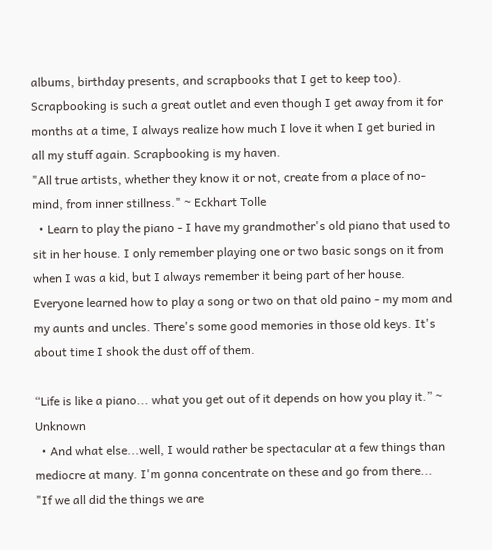albums, birthday presents, and scrapbooks that I get to keep too). Scrapbooking is such a great outlet and even though I get away from it for months at a time, I always realize how much I love it when I get buried in all my stuff again. Scrapbooking is my haven.
"All true artists, whether they know it or not, create from a place of no-mind, from inner stillness." ~ Eckhart Tolle
  • Learn to play the piano - I have my grandmother's old piano that used to sit in her house. I only remember playing one or two basic songs on it from when I was a kid, but I always remember it being part of her house. Everyone learned how to play a song or two on that old paino - my mom and my aunts and uncles. There's some good memories in those old keys. It's about time I shook the dust off of them.

“Life is like a piano... what you get out of it depends on how you play it.” ~ Unknown
  • And what else...well, I would rather be spectacular at a few things than mediocre at many. I'm gonna concentrate on these and go from there...
"If we all did the things we are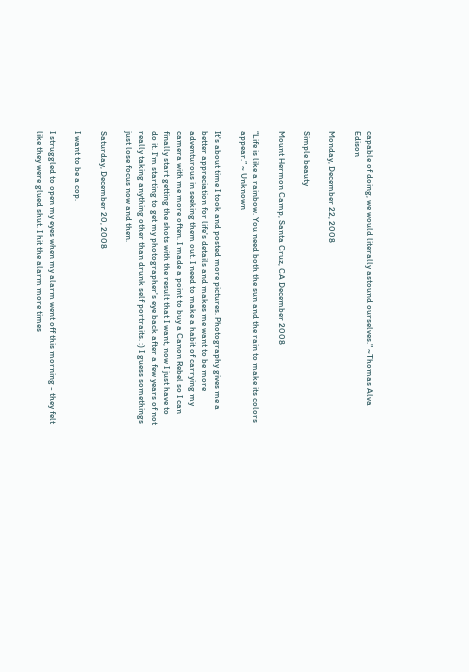capable of doing, we would literally astound ourselves." ~Thomas Alva Edison

Monday, December 22, 2008

Simple beauty

Mount Hermon Camp, Santa Cruz, CA December 2008

“Life is like a rainbow. You need both the sun and the rain to make its colors appear.” ~ Unknown

It's about time I took and posted more pictures. Photography gives me a better appreciation for life's details and makes me want to be more adventurous in seeking them out. I need to make a habit of carrying my camera with me more often. I made a point to buy a Canon Rebel so I can finally start getting the shots with the result that I want, now I just have to do it. I'm starting to get my photographer's eye back after a few years of not really taking anything other than drunk self portraits. :) I guess somethings just lose focus now and then.

Saturday, December 20, 2008

I want to be a cop.

I struggled to open my eyes when my alarm went off this morning - they felt like they were glued shut. I hit the alarm more times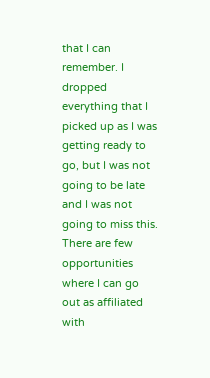that I can remember. I dropped everything that I picked up as I was getting ready to go, but I was not going to be late and I was not going to miss this. There are few opportunities where I can go out as affiliated with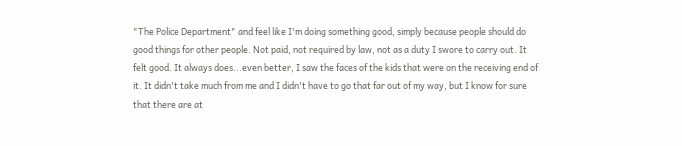"The Police Department" and feel like I'm doing something good, simply because people should do good things for other people. Not paid, not required by law, not as a duty I swore to carry out. It felt good. It always does...even better, I saw the faces of the kids that were on the receiving end of it. It didn't take much from me and I didn't have to go that far out of my way, but I know for sure that there are at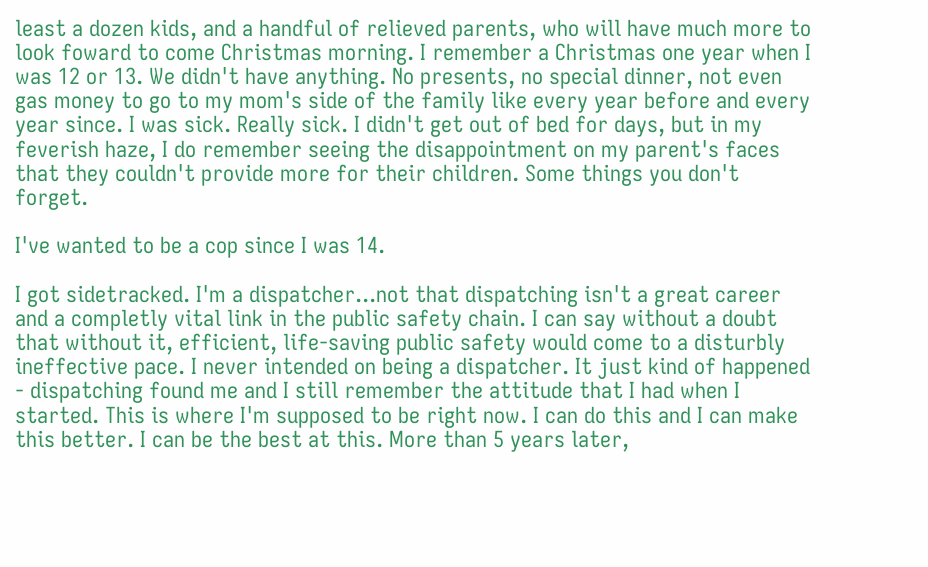least a dozen kids, and a handful of relieved parents, who will have much more to look foward to come Christmas morning. I remember a Christmas one year when I was 12 or 13. We didn't have anything. No presents, no special dinner, not even gas money to go to my mom's side of the family like every year before and every year since. I was sick. Really sick. I didn't get out of bed for days, but in my feverish haze, I do remember seeing the disappointment on my parent's faces that they couldn't provide more for their children. Some things you don't forget.

I've wanted to be a cop since I was 14.

I got sidetracked. I'm a dispatcher...not that dispatching isn't a great career and a completly vital link in the public safety chain. I can say without a doubt that without it, efficient, life-saving public safety would come to a disturbly ineffective pace. I never intended on being a dispatcher. It just kind of happened - dispatching found me and I still remember the attitude that I had when I started. This is where I'm supposed to be right now. I can do this and I can make this better. I can be the best at this. More than 5 years later,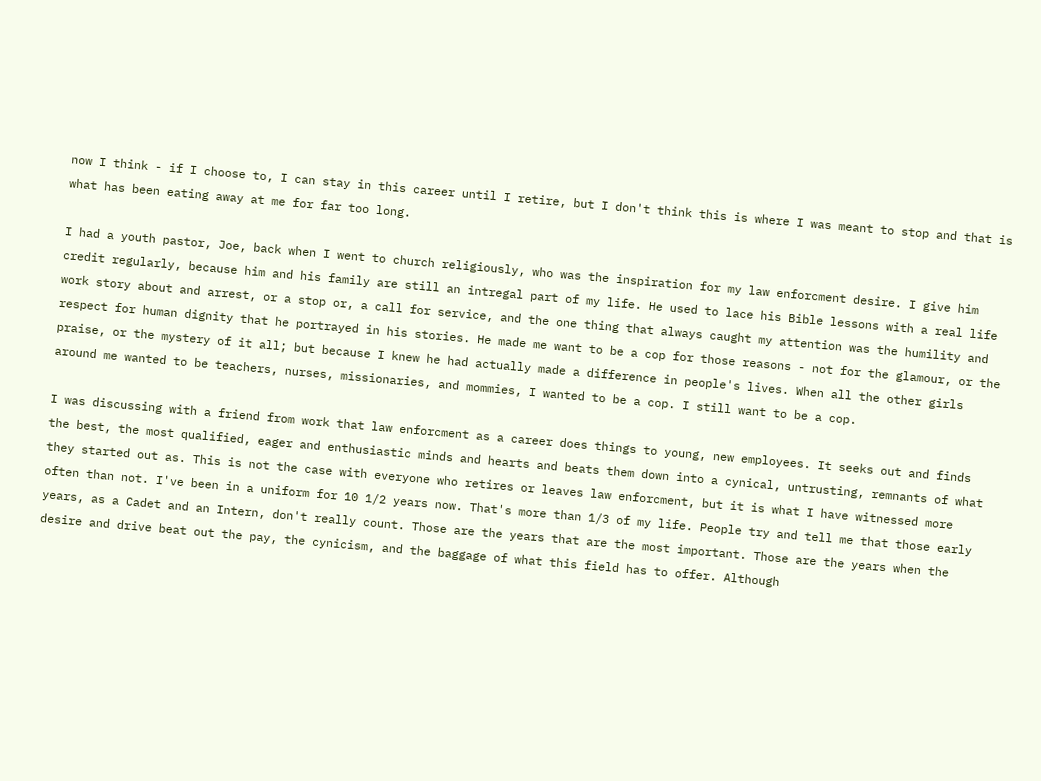now I think - if I choose to, I can stay in this career until I retire, but I don't think this is where I was meant to stop and that is what has been eating away at me for far too long.

I had a youth pastor, Joe, back when I went to church religiously, who was the inspiration for my law enforcment desire. I give him credit regularly, because him and his family are still an intregal part of my life. He used to lace his Bible lessons with a real life work story about and arrest, or a stop or, a call for service, and the one thing that always caught my attention was the humility and respect for human dignity that he portrayed in his stories. He made me want to be a cop for those reasons - not for the glamour, or the praise, or the mystery of it all; but because I knew he had actually made a difference in people's lives. When all the other girls around me wanted to be teachers, nurses, missionaries, and mommies, I wanted to be a cop. I still want to be a cop.

I was discussing with a friend from work that law enforcment as a career does things to young, new employees. It seeks out and finds the best, the most qualified, eager and enthusiastic minds and hearts and beats them down into a cynical, untrusting, remnants of what they started out as. This is not the case with everyone who retires or leaves law enforcment, but it is what I have witnessed more often than not. I've been in a uniform for 10 1/2 years now. That's more than 1/3 of my life. People try and tell me that those early years, as a Cadet and an Intern, don't really count. Those are the years that are the most important. Those are the years when the desire and drive beat out the pay, the cynicism, and the baggage of what this field has to offer. Although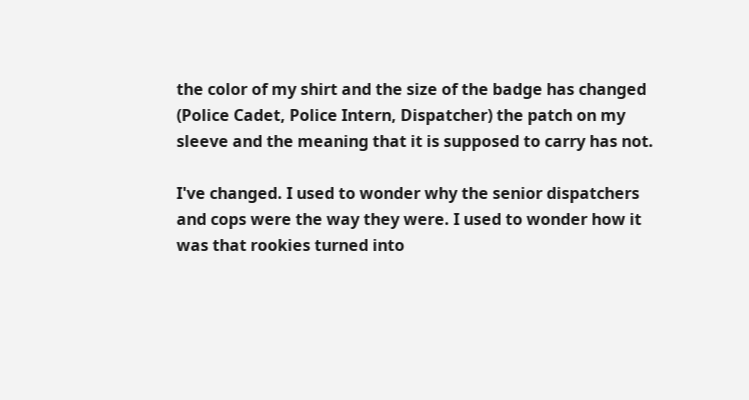the color of my shirt and the size of the badge has changed (Police Cadet, Police Intern, Dispatcher) the patch on my sleeve and the meaning that it is supposed to carry has not.

I've changed. I used to wonder why the senior dispatchers and cops were the way they were. I used to wonder how it was that rookies turned into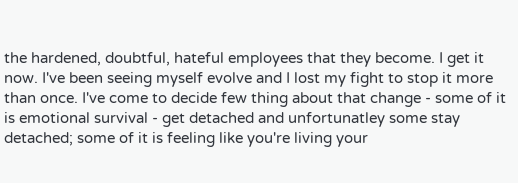the hardened, doubtful, hateful employees that they become. I get it now. I've been seeing myself evolve and I lost my fight to stop it more than once. I've come to decide few thing about that change - some of it is emotional survival - get detached and unfortunatley some stay detached; some of it is feeling like you're living your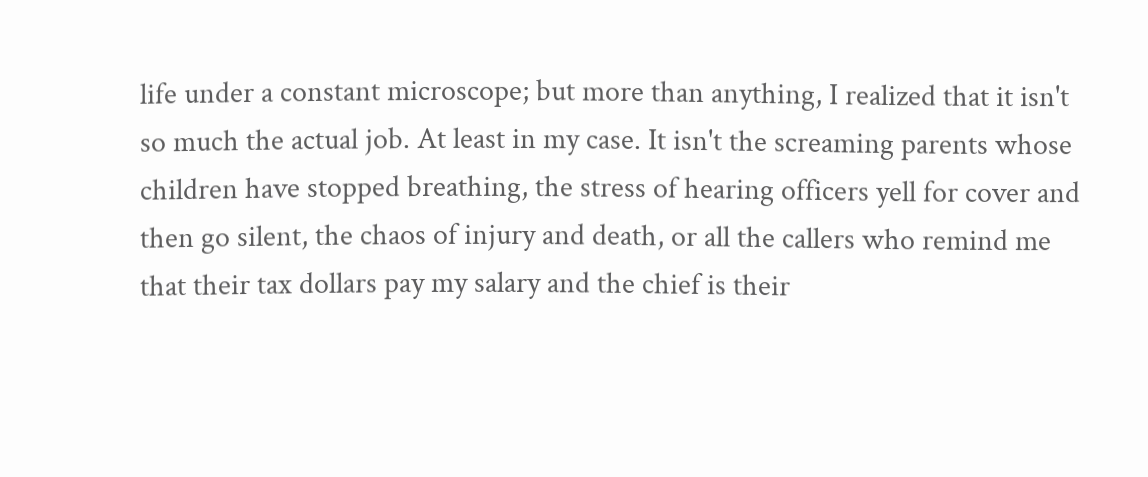life under a constant microscope; but more than anything, I realized that it isn't so much the actual job. At least in my case. It isn't the screaming parents whose children have stopped breathing, the stress of hearing officers yell for cover and then go silent, the chaos of injury and death, or all the callers who remind me that their tax dollars pay my salary and the chief is their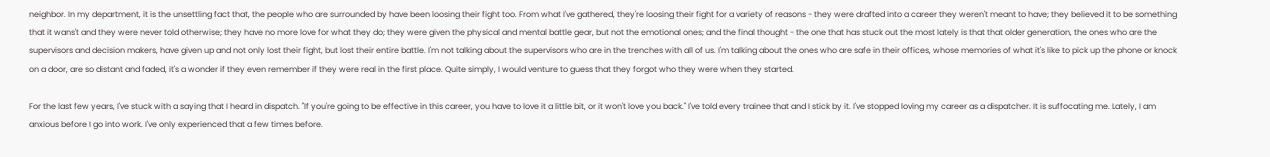neighbor. In my department, it is the unsettling fact that, the people who are surrounded by have been loosing their fight too. From what I've gathered, they're loosing their fight for a variety of reasons - they were drafted into a career they weren't meant to have; they believed it to be something that it wans't and they were never told otherwise; they have no more love for what they do; they were given the physical and mental battle gear, but not the emotional ones; and the final thought - the one that has stuck out the most lately is that that older generation, the ones who are the supervisors and decision makers, have given up and not only lost their fight, but lost their entire battle. I'm not talking about the supervisors who are in the trenches with all of us. I'm talking about the ones who are safe in their offices, whose memories of what it's like to pick up the phone or knock on a door, are so distant and faded, it's a wonder if they even remember if they were real in the first place. Quite simply, I would venture to guess that they forgot who they were when they started.

For the last few years, I've stuck with a saying that I heard in dispatch. "If you're going to be effective in this career, you have to love it a little bit, or it won't love you back." I've told every trainee that and I stick by it. I've stopped loving my career as a dispatcher. It is suffocating me. Lately, I am anxious before I go into work. I've only experienced that a few times before.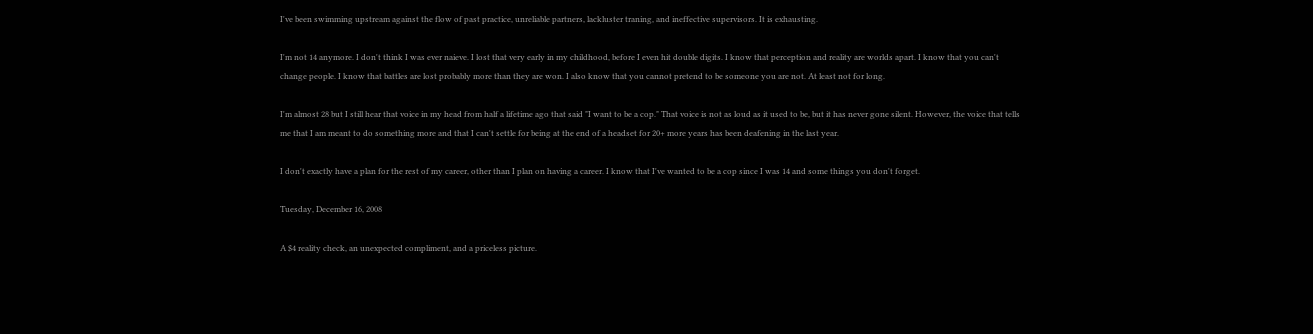I've been swimming upstream against the flow of past practice, unreliable partners, lackluster traning, and ineffective supervisors. It is exhausting.

I'm not 14 anymore. I don't think I was ever naieve. I lost that very early in my childhood, before I even hit double digits. I know that perception and reality are worlds apart. I know that you can't change people. I know that battles are lost probably more than they are won. I also know that you cannot pretend to be someone you are not. At least not for long.

I'm almost 28 but I still hear that voice in my head from half a lifetime ago that said "I want to be a cop." That voice is not as loud as it used to be, but it has never gone silent. However, the voice that tells me that I am meant to do something more and that I can't settle for being at the end of a headset for 20+ more years has been deafening in the last year.

I don't exactly have a plan for the rest of my career, other than I plan on having a career. I know that I've wanted to be a cop since I was 14 and some things you don't forget.

Tuesday, December 16, 2008

A $4 reality check, an unexpected compliment, and a priceless picture.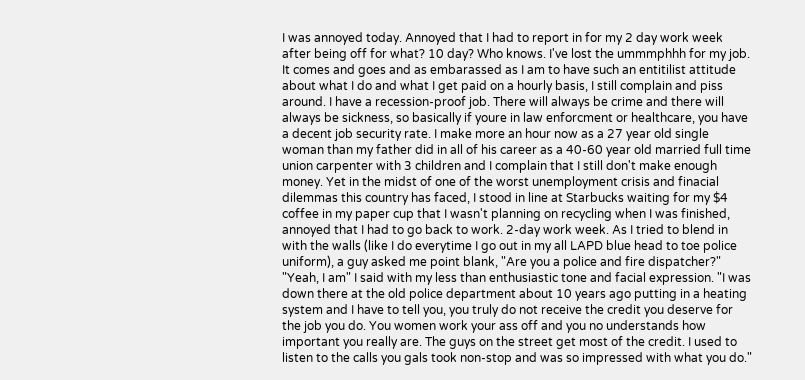I was annoyed today. Annoyed that I had to report in for my 2 day work week after being off for what? 10 day? Who knows. I've lost the ummmphhh for my job. It comes and goes and as embarassed as I am to have such an entitilist attitude about what I do and what I get paid on a hourly basis, I still complain and piss around. I have a recession-proof job. There will always be crime and there will always be sickness, so basically if youre in law enforcment or healthcare, you have a decent job security rate. I make more an hour now as a 27 year old single woman than my father did in all of his career as a 40-60 year old married full time union carpenter with 3 children and I complain that I still don't make enough money. Yet in the midst of one of the worst unemployment crisis and finacial dilemmas this country has faced, I stood in line at Starbucks waiting for my $4 coffee in my paper cup that I wasn't planning on recycling when I was finished, annoyed that I had to go back to work. 2-day work week. As I tried to blend in with the walls (like I do everytime I go out in my all LAPD blue head to toe police uniform), a guy asked me point blank, "Are you a police and fire dispatcher?" "Yeah, I am" I said with my less than enthusiastic tone and facial expression. "I was down there at the old police department about 10 years ago putting in a heating system and I have to tell you, you truly do not receive the credit you deserve for the job you do. You women work your ass off and you no understands how important you really are. The guys on the street get most of the credit. I used to listen to the calls you gals took non-stop and was so impressed with what you do."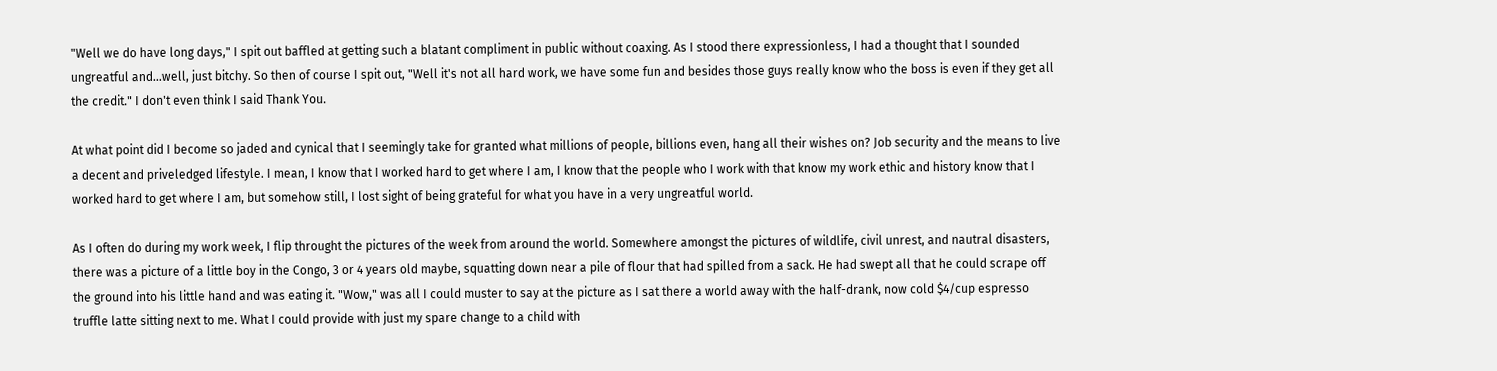"Well we do have long days," I spit out baffled at getting such a blatant compliment in public without coaxing. As I stood there expressionless, I had a thought that I sounded ungreatful and...well, just bitchy. So then of course I spit out, "Well it's not all hard work, we have some fun and besides those guys really know who the boss is even if they get all the credit." I don't even think I said Thank You.

At what point did I become so jaded and cynical that I seemingly take for granted what millions of people, billions even, hang all their wishes on? Job security and the means to live a decent and priveledged lifestyle. I mean, I know that I worked hard to get where I am, I know that the people who I work with that know my work ethic and history know that I worked hard to get where I am, but somehow still, I lost sight of being grateful for what you have in a very ungreatful world.

As I often do during my work week, I flip throught the pictures of the week from around the world. Somewhere amongst the pictures of wildlife, civil unrest, and nautral disasters, there was a picture of a little boy in the Congo, 3 or 4 years old maybe, squatting down near a pile of flour that had spilled from a sack. He had swept all that he could scrape off the ground into his little hand and was eating it. "Wow," was all I could muster to say at the picture as I sat there a world away with the half-drank, now cold $4/cup espresso truffle latte sitting next to me. What I could provide with just my spare change to a child with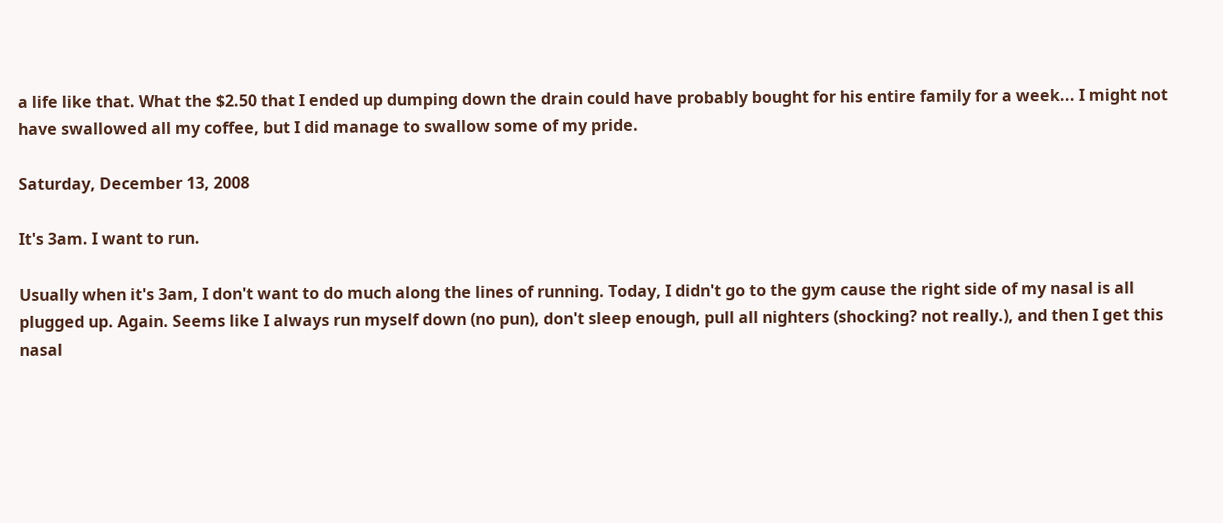a life like that. What the $2.50 that I ended up dumping down the drain could have probably bought for his entire family for a week... I might not have swallowed all my coffee, but I did manage to swallow some of my pride.

Saturday, December 13, 2008

It's 3am. I want to run.

Usually when it's 3am, I don't want to do much along the lines of running. Today, I didn't go to the gym cause the right side of my nasal is all plugged up. Again. Seems like I always run myself down (no pun), don't sleep enough, pull all nighters (shocking? not really.), and then I get this nasal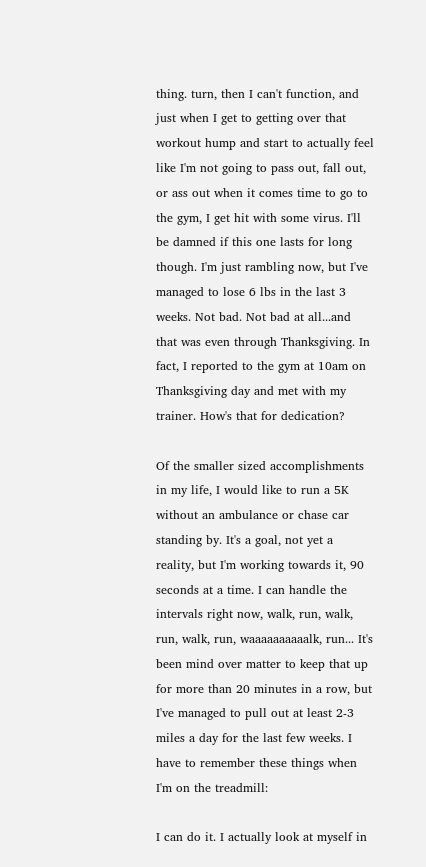thing. turn, then I can't function, and just when I get to getting over that workout hump and start to actually feel like I'm not going to pass out, fall out, or ass out when it comes time to go to the gym, I get hit with some virus. I'll be damned if this one lasts for long though. I'm just rambling now, but I've managed to lose 6 lbs in the last 3 weeks. Not bad. Not bad at all...and that was even through Thanksgiving. In fact, I reported to the gym at 10am on Thanksgiving day and met with my trainer. How's that for dedication?

Of the smaller sized accomplishments in my life, I would like to run a 5K without an ambulance or chase car standing by. It's a goal, not yet a reality, but I'm working towards it, 90 seconds at a time. I can handle the intervals right now, walk, run, walk, run, walk, run, waaaaaaaaaalk, run... It's been mind over matter to keep that up for more than 20 minutes in a row, but I've managed to pull out at least 2-3 miles a day for the last few weeks. I have to remember these things when I'm on the treadmill:

I can do it. I actually look at myself in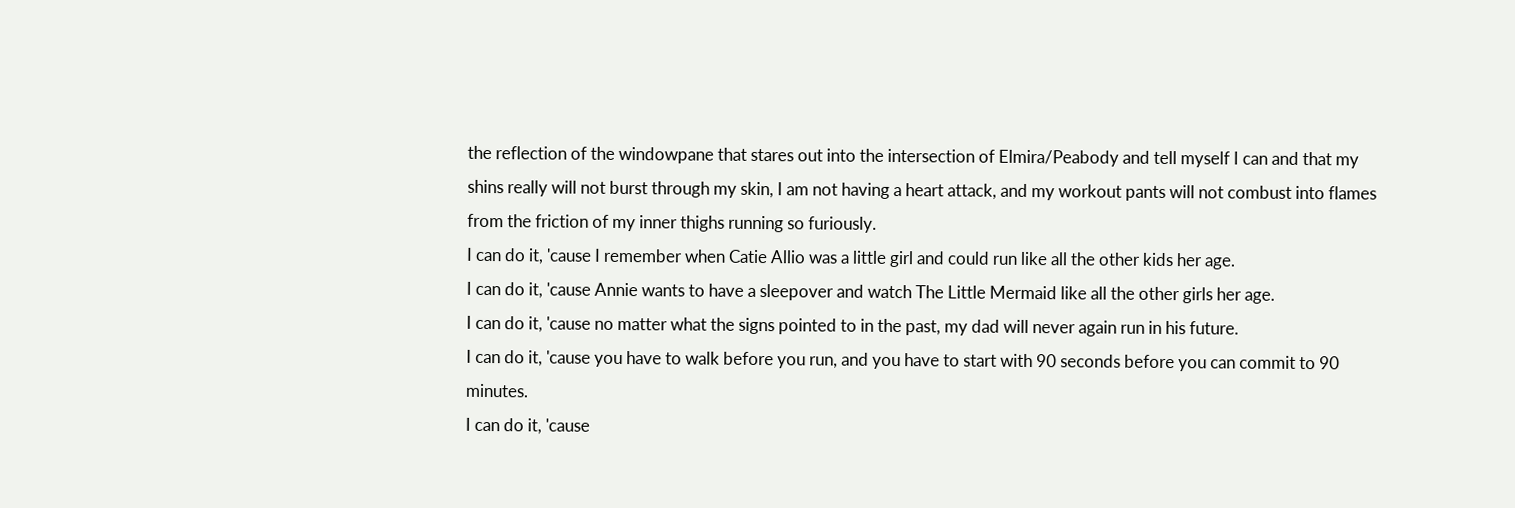the reflection of the windowpane that stares out into the intersection of Elmira/Peabody and tell myself I can and that my shins really will not burst through my skin, I am not having a heart attack, and my workout pants will not combust into flames from the friction of my inner thighs running so furiously.
I can do it, 'cause I remember when Catie Allio was a little girl and could run like all the other kids her age.
I can do it, 'cause Annie wants to have a sleepover and watch The Little Mermaid like all the other girls her age.
I can do it, 'cause no matter what the signs pointed to in the past, my dad will never again run in his future.
I can do it, 'cause you have to walk before you run, and you have to start with 90 seconds before you can commit to 90 minutes.
I can do it, 'cause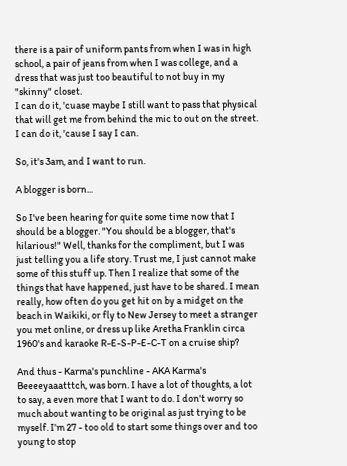there is a pair of uniform pants from when I was in high school, a pair of jeans from when I was college, and a dress that was just too beautiful to not buy in my "skinny" closet.
I can do it, 'cuase maybe I still want to pass that physical that will get me from behind the mic to out on the street.
I can do it, 'cause I say I can.

So, it's 3am, and I want to run.

A blogger is born...

So I've been hearing for quite some time now that I should be a blogger. "You should be a blogger, that's hilarious!" Well, thanks for the compliment, but I was just telling you a life story. Trust me, I just cannot make some of this stuff up. Then I realize that some of the things that have happened, just have to be shared. I mean really, how often do you get hit on by a midget on the beach in Waikiki, or fly to New Jersey to meet a stranger you met online, or dress up like Aretha Franklin circa 1960's and karaoke R-E-S-P-E-C-T on a cruise ship?

And thus - Karma's punchline - AKA Karma's Beeeeyaaatttch, was born. I have a lot of thoughts, a lot to say, a even more that I want to do. I don't worry so much about wanting to be original as just trying to be myself. I'm 27 - too old to start some things over and too young to stop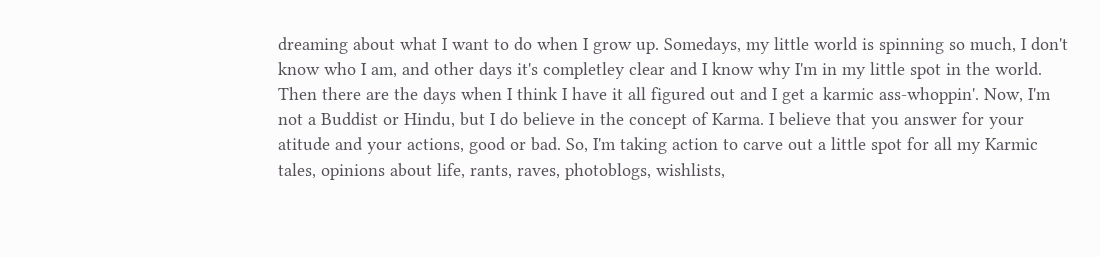dreaming about what I want to do when I grow up. Somedays, my little world is spinning so much, I don't know who I am, and other days it's completley clear and I know why I'm in my little spot in the world. Then there are the days when I think I have it all figured out and I get a karmic ass-whoppin'. Now, I'm not a Buddist or Hindu, but I do believe in the concept of Karma. I believe that you answer for your atitude and your actions, good or bad. So, I'm taking action to carve out a little spot for all my Karmic tales, opinions about life, rants, raves, photoblogs, wishlists,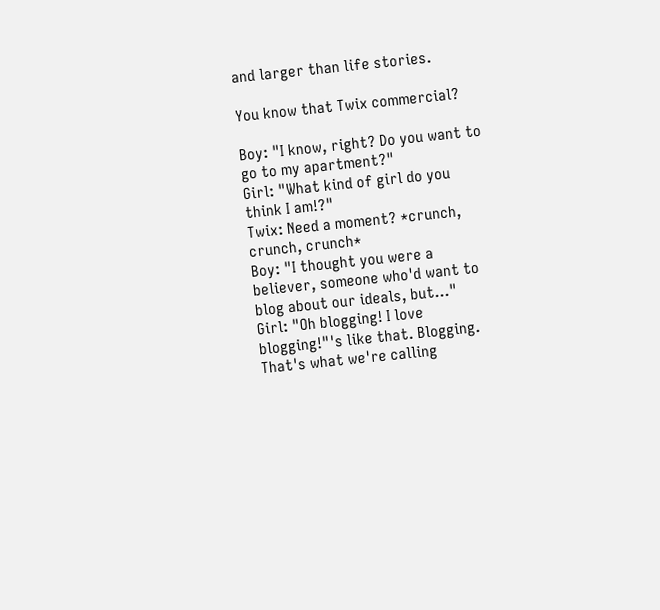and larger than life stories.

You know that Twix commercial?

Boy: "I know, right? Do you want to go to my apartment?"
Girl: "What kind of girl do you think I am!?"
Twix: Need a moment? *crunch, crunch, crunch*
Boy: "I thought you were a believer, someone who'd want to blog about our ideals, but..."
Girl: "Oh blogging! I love blogging!"'s like that. Blogging. That's what we're calling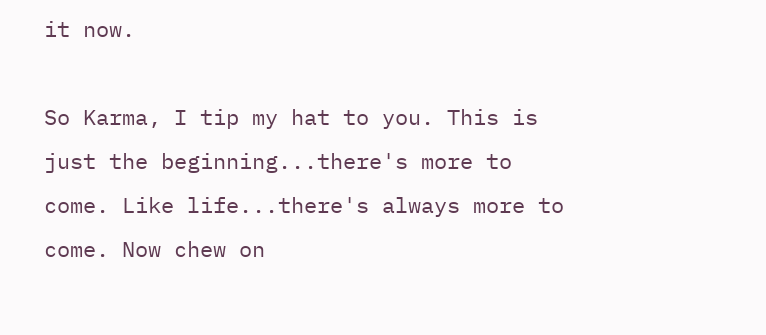it now.

So Karma, I tip my hat to you. This is just the beginning...there's more to come. Like life...there's always more to come. Now chew on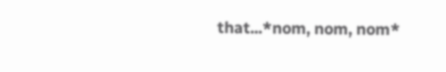that...*nom, nom, nom*